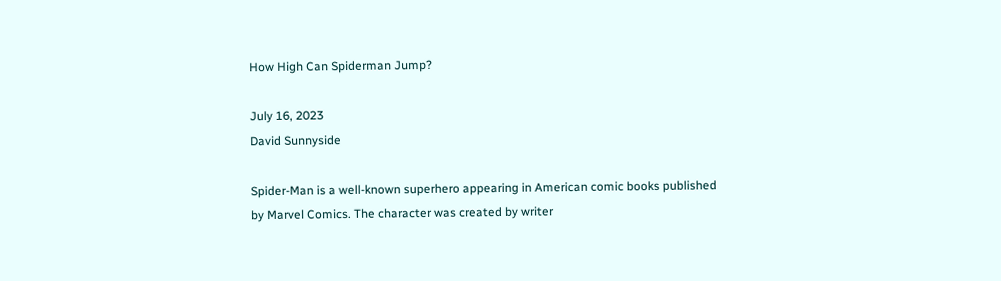How High Can Spiderman Jump?

July 16, 2023
David Sunnyside

Spider-Man is a well-known superhero appearing in American comic books published by Marvel Comics. The character was created by writer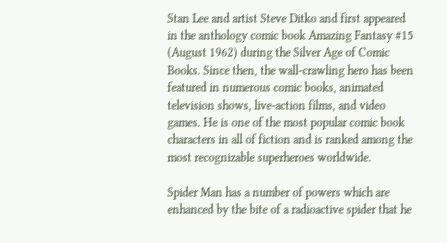Stan Lee and artist Steve Ditko and first appeared in the anthology comic book Amazing Fantasy #15 (August 1962) during the Silver Age of Comic Books. Since then, the wall-crawling hero has been featured in numerous comic books, animated television shows, live-action films, and video games. He is one of the most popular comic book characters in all of fiction and is ranked among the most recognizable superheroes worldwide.

Spider Man has a number of powers which are enhanced by the bite of a radioactive spider that he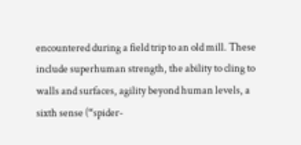encountered during a field trip to an old mill. These include superhuman strength, the ability to cling to walls and surfaces, agility beyond human levels, a sixth sense (“spider-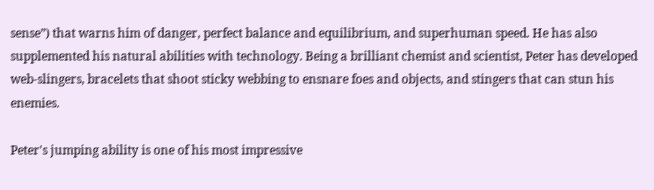sense”) that warns him of danger, perfect balance and equilibrium, and superhuman speed. He has also supplemented his natural abilities with technology. Being a brilliant chemist and scientist, Peter has developed web-slingers, bracelets that shoot sticky webbing to ensnare foes and objects, and stingers that can stun his enemies.

Peter's jumping ability is one of his most impressive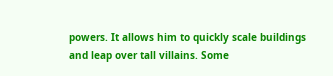powers. It allows him to quickly scale buildings and leap over tall villains. Some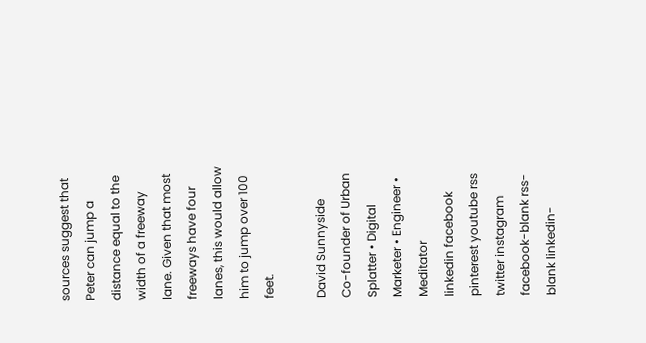sources suggest that Peter can jump a distance equal to the width of a freeway lane. Given that most freeways have four lanes, this would allow him to jump over 100 feet.

David Sunnyside
Co-founder of Urban Splatter • Digital Marketer • Engineer • Meditator
linkedin facebook pinterest youtube rss twitter instagram facebook-blank rss-blank linkedin-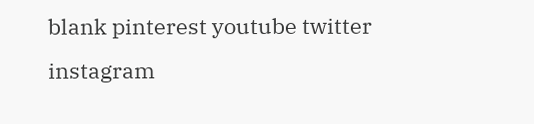blank pinterest youtube twitter instagram